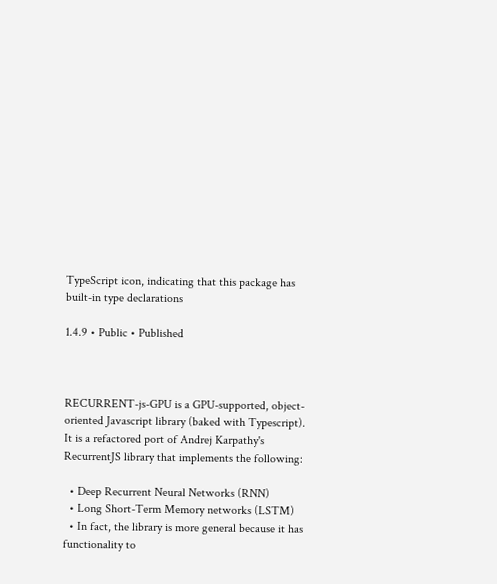TypeScript icon, indicating that this package has built-in type declarations

1.4.9 • Public • Published



RECURRENT-js-GPU is a GPU-supported, object-oriented Javascript library (baked with Typescript). It is a refactored port of Andrej Karpathy's RecurrentJS library that implements the following:

  • Deep Recurrent Neural Networks (RNN)
  • Long Short-Term Memory networks (LSTM)
  • In fact, the library is more general because it has functionality to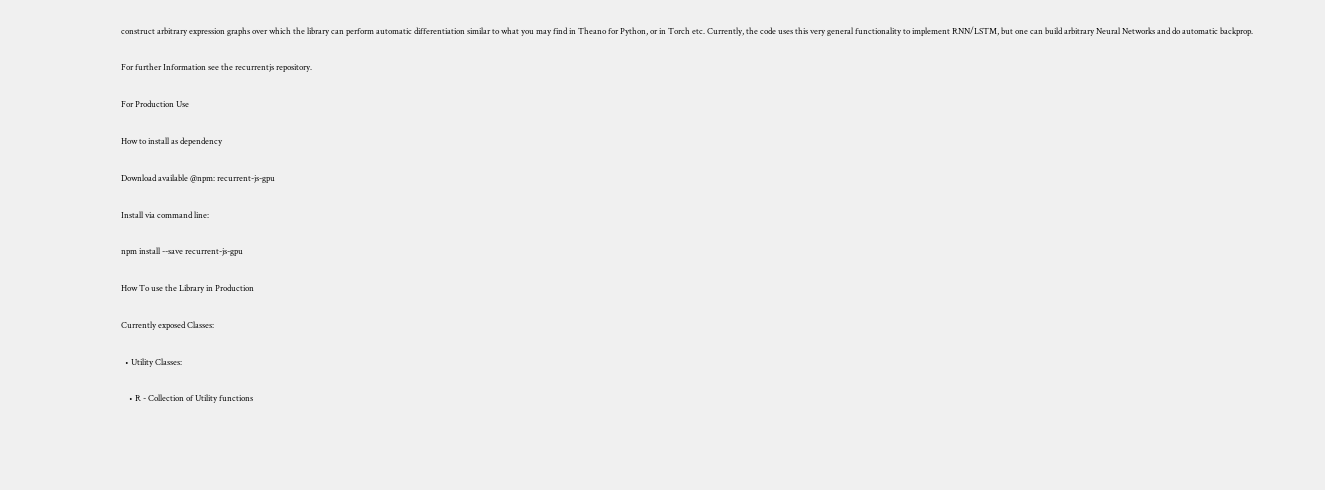construct arbitrary expression graphs over which the library can perform automatic differentiation similar to what you may find in Theano for Python, or in Torch etc. Currently, the code uses this very general functionality to implement RNN/LSTM, but one can build arbitrary Neural Networks and do automatic backprop.

For further Information see the recurrentjs repository.

For Production Use

How to install as dependency

Download available @npm: recurrent-js-gpu

Install via command line:

npm install --save recurrent-js-gpu

How To use the Library in Production

Currently exposed Classes:

  • Utility Classes:

    • R - Collection of Utility functions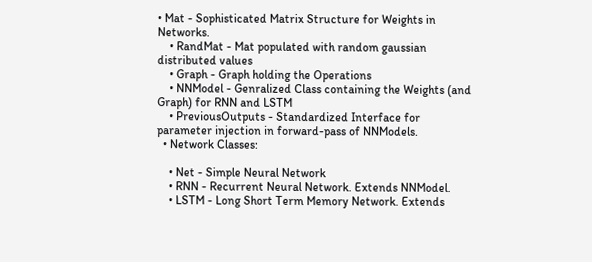• Mat - Sophisticated Matrix Structure for Weights in Networks.
    • RandMat - Mat populated with random gaussian distributed values
    • Graph - Graph holding the Operations
    • NNModel - Genralized Class containing the Weights (and Graph) for RNN and LSTM
    • PreviousOutputs - Standardized Interface for parameter injection in forward-pass of NNModels.
  • Network Classes:

    • Net - Simple Neural Network
    • RNN - Recurrent Neural Network. Extends NNModel.
    • LSTM - Long Short Term Memory Network. Extends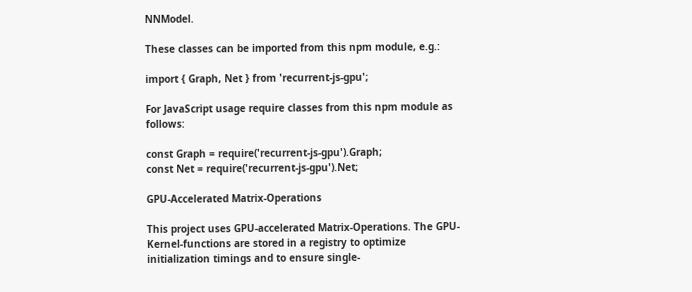NNModel.

These classes can be imported from this npm module, e.g.:

import { Graph, Net } from 'recurrent-js-gpu';

For JavaScript usage require classes from this npm module as follows:

const Graph = require('recurrent-js-gpu').Graph;
const Net = require('recurrent-js-gpu').Net;

GPU-Accelerated Matrix-Operations

This project uses GPU-accelerated Matrix-Operations. The GPU-Kernel-functions are stored in a registry to optimize initialization timings and to ensure single-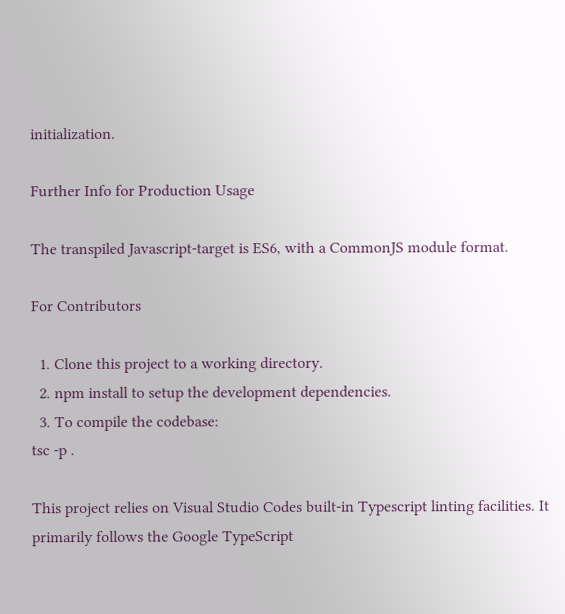initialization.

Further Info for Production Usage

The transpiled Javascript-target is ES6, with a CommonJS module format.

For Contributors

  1. Clone this project to a working directory.
  2. npm install to setup the development dependencies.
  3. To compile the codebase:
tsc -p .

This project relies on Visual Studio Codes built-in Typescript linting facilities. It primarily follows the Google TypeScript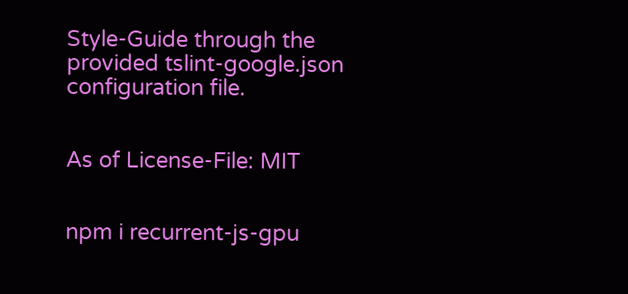Style-Guide through the provided tslint-google.json configuration file.


As of License-File: MIT


npm i recurrent-js-gpu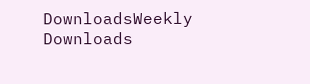DownloadsWeekly Downloads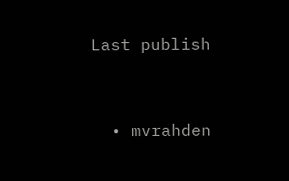Last publish


  • mvrahden